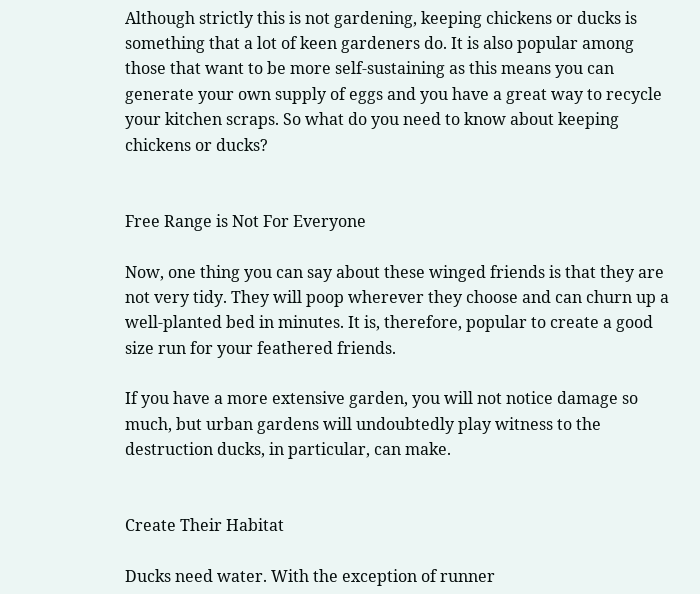Although strictly this is not gardening, keeping chickens or ducks is something that a lot of keen gardeners do. It is also popular among those that want to be more self-sustaining as this means you can generate your own supply of eggs and you have a great way to recycle your kitchen scraps. So what do you need to know about keeping chickens or ducks?


Free Range is Not For Everyone

Now, one thing you can say about these winged friends is that they are not very tidy. They will poop wherever they choose and can churn up a well-planted bed in minutes. It is, therefore, popular to create a good size run for your feathered friends.

If you have a more extensive garden, you will not notice damage so much, but urban gardens will undoubtedly play witness to the destruction ducks, in particular, can make.


Create Their Habitat

Ducks need water. With the exception of runner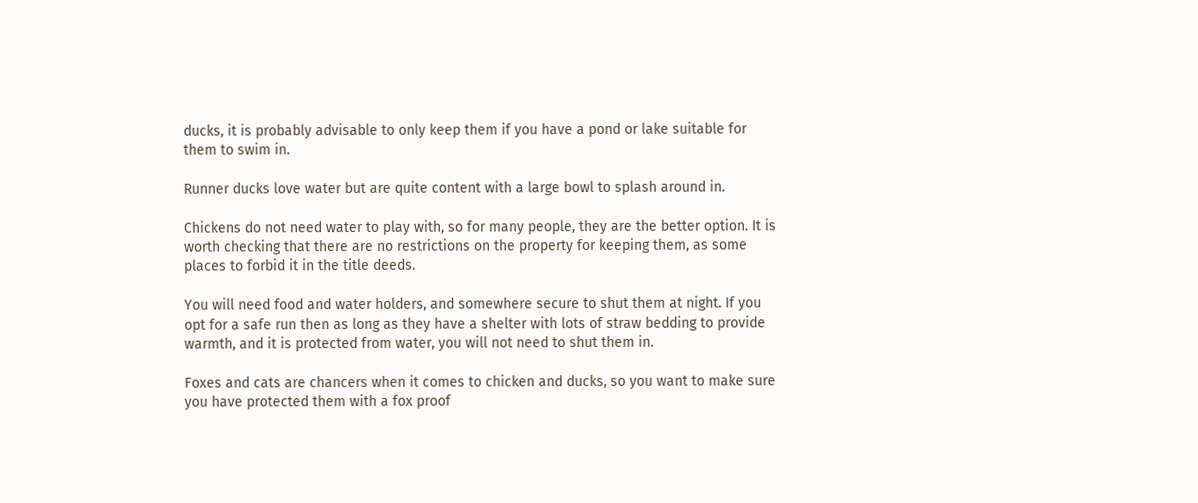ducks, it is probably advisable to only keep them if you have a pond or lake suitable for them to swim in.

Runner ducks love water but are quite content with a large bowl to splash around in.

Chickens do not need water to play with, so for many people, they are the better option. It is worth checking that there are no restrictions on the property for keeping them, as some places to forbid it in the title deeds.

You will need food and water holders, and somewhere secure to shut them at night. If you opt for a safe run then as long as they have a shelter with lots of straw bedding to provide warmth, and it is protected from water, you will not need to shut them in.

Foxes and cats are chancers when it comes to chicken and ducks, so you want to make sure you have protected them with a fox proof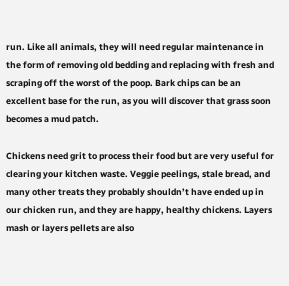run. Like all animals, they will need regular maintenance in the form of removing old bedding and replacing with fresh and scraping off the worst of the poop. Bark chips can be an excellent base for the run, as you will discover that grass soon becomes a mud patch.

Chickens need grit to process their food but are very useful for clearing your kitchen waste. Veggie peelings, stale bread, and many other treats they probably shouldn’t have ended up in our chicken run, and they are happy, healthy chickens. Layers mash or layers pellets are also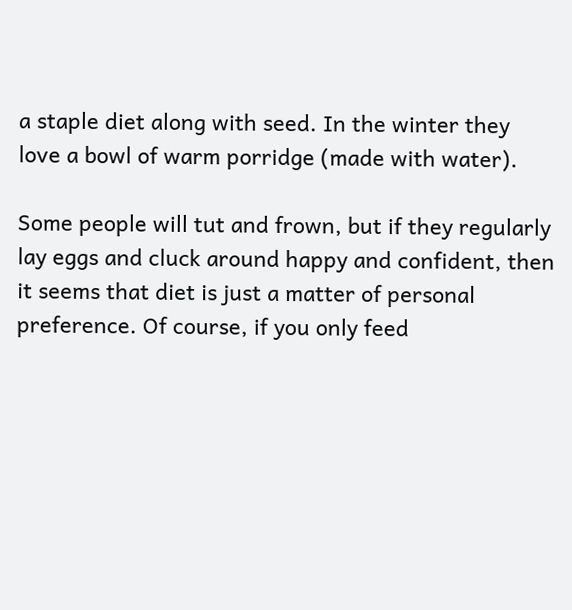a staple diet along with seed. In the winter they love a bowl of warm porridge (made with water).

Some people will tut and frown, but if they regularly lay eggs and cluck around happy and confident, then it seems that diet is just a matter of personal preference. Of course, if you only feed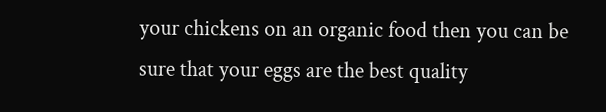your chickens on an organic food then you can be sure that your eggs are the best quality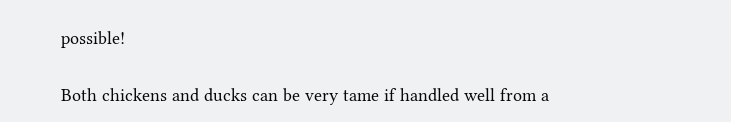possible!

Both chickens and ducks can be very tame if handled well from a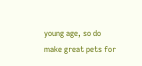young age, so do make great pets for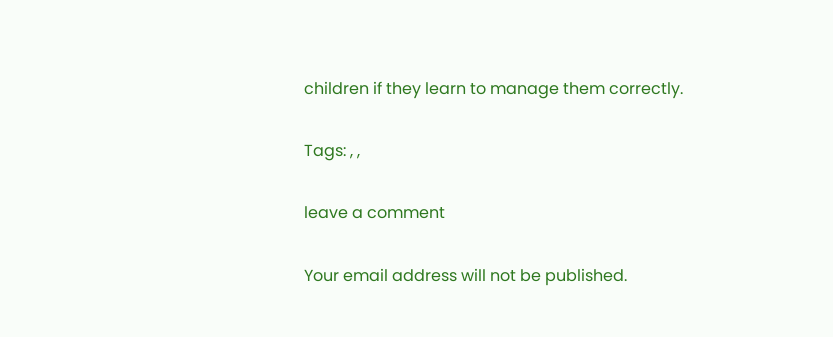children if they learn to manage them correctly.

Tags: , ,

leave a comment

Your email address will not be published.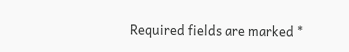Required fields are marked *